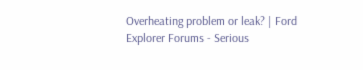Overheating problem or leak? | Ford Explorer Forums - Serious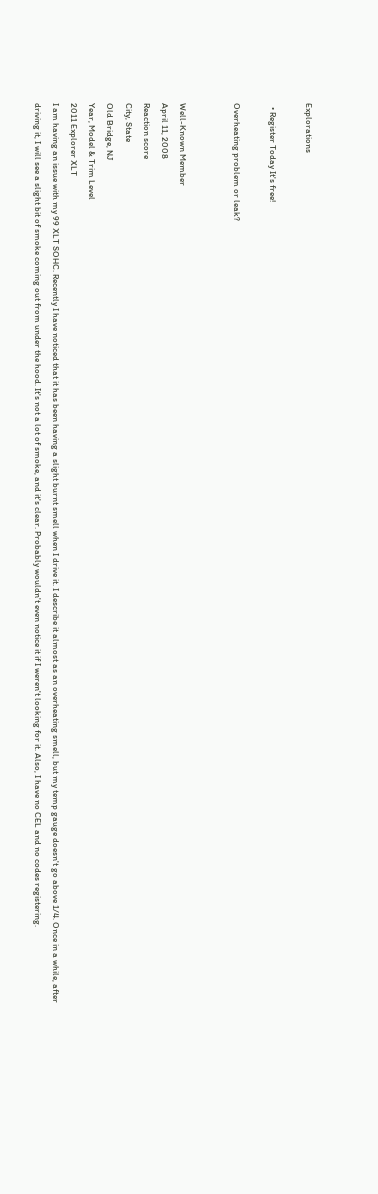Explorations

  • Register Today It's free!

Overheating problem or leak?


Well-Known Member
April 11, 2008
Reaction score
City, State
Old Bridge, NJ
Year, Model & Trim Level
2011 Explorer XLT
I am having an issue with my 99 XLT SOHC. Recently I have noticed that it has been having a slight burnt smell when I drive it. I describe it almost as an overheating smell, but my temp gauge doesn't go above 1/4. Once in a while, after driving it, I will see a slight bit of smoke coming out from under the hood. It's not a lot of smoke, and it's clear. Probably wouldn't even notice it if I weren't looking for it. Also, I have no CEL and no codes registering.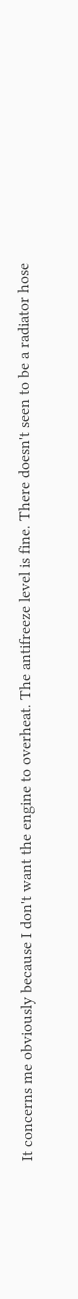It concerns me obviously because I don't want the engine to overheat. The antifreeze level is fine. There doesn't seen to be a radiator hose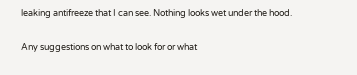leaking antifreeze that I can see. Nothing looks wet under the hood.

Any suggestions on what to look for or what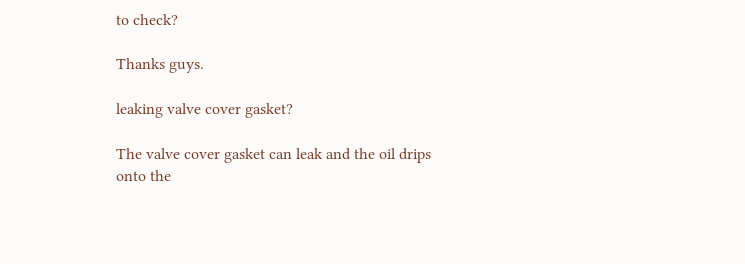to check?

Thanks guys.

leaking valve cover gasket?

The valve cover gasket can leak and the oil drips onto the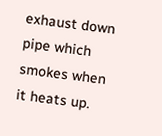exhaust down pipe which smokes when it heats up.